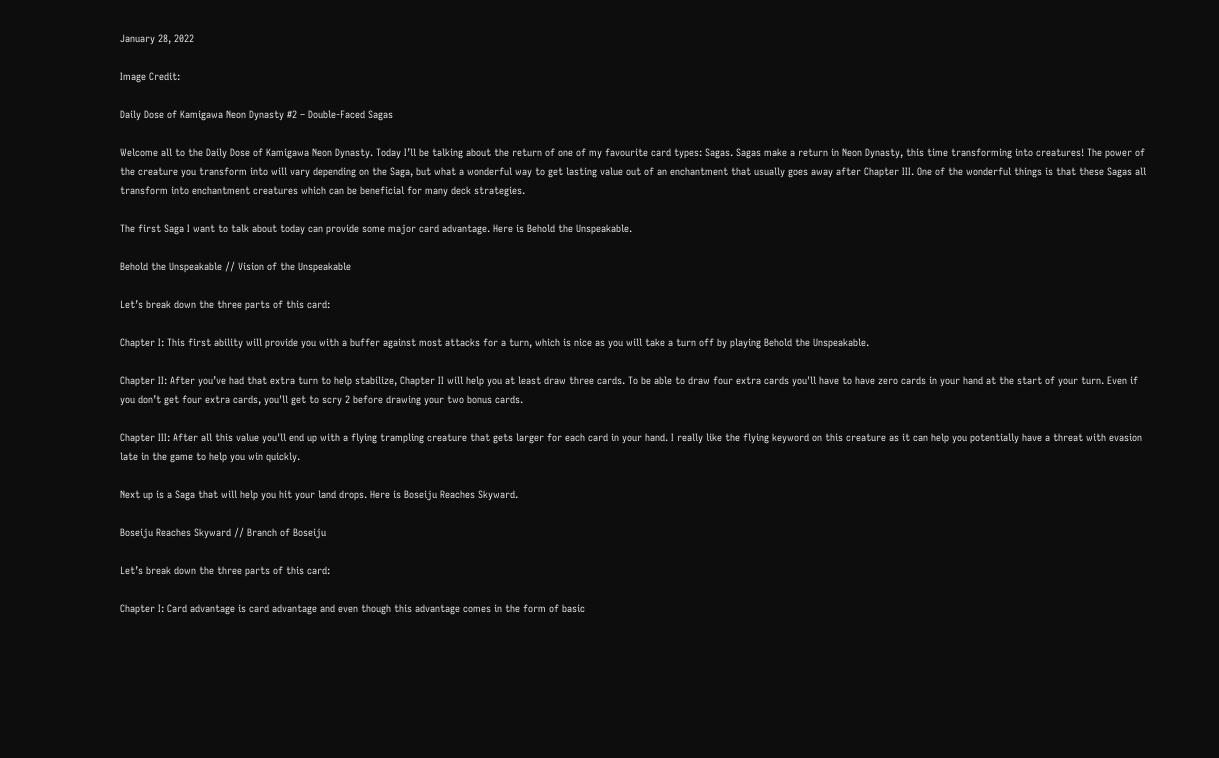January 28, 2022

Image Credit:

Daily Dose of Kamigawa Neon Dynasty #2 – Double-Faced Sagas

Welcome all to the Daily Dose of Kamigawa Neon Dynasty. Today I’ll be talking about the return of one of my favourite card types: Sagas. Sagas make a return in Neon Dynasty, this time transforming into creatures! The power of the creature you transform into will vary depending on the Saga, but what a wonderful way to get lasting value out of an enchantment that usually goes away after Chapter III. One of the wonderful things is that these Sagas all transform into enchantment creatures which can be beneficial for many deck strategies.

The first Saga I want to talk about today can provide some major card advantage. Here is Behold the Unspeakable.

Behold the Unspeakable // Vision of the Unspeakable

Let’s break down the three parts of this card:

Chapter I: This first ability will provide you with a buffer against most attacks for a turn, which is nice as you will take a turn off by playing Behold the Unspeakable.

Chapter II: After you’ve had that extra turn to help stabilize, Chapter II will help you at least draw three cards. To be able to draw four extra cards you'll have to have zero cards in your hand at the start of your turn. Even if you don’t get four extra cards, you'll get to scry 2 before drawing your two bonus cards.

Chapter III: After all this value you'll end up with a flying trampling creature that gets larger for each card in your hand. I really like the flying keyword on this creature as it can help you potentially have a threat with evasion late in the game to help you win quickly.

Next up is a Saga that will help you hit your land drops. Here is Boseiju Reaches Skyward.

Boseiju Reaches Skyward // Branch of Boseiju

Let’s break down the three parts of this card:

Chapter I: Card advantage is card advantage and even though this advantage comes in the form of basic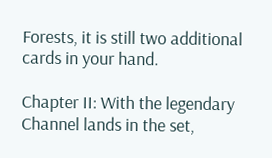Forests, it is still two additional cards in your hand.

Chapter II: With the legendary Channel lands in the set,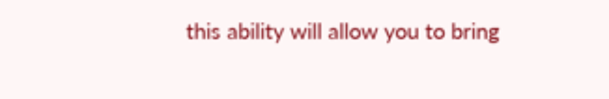this ability will allow you to bring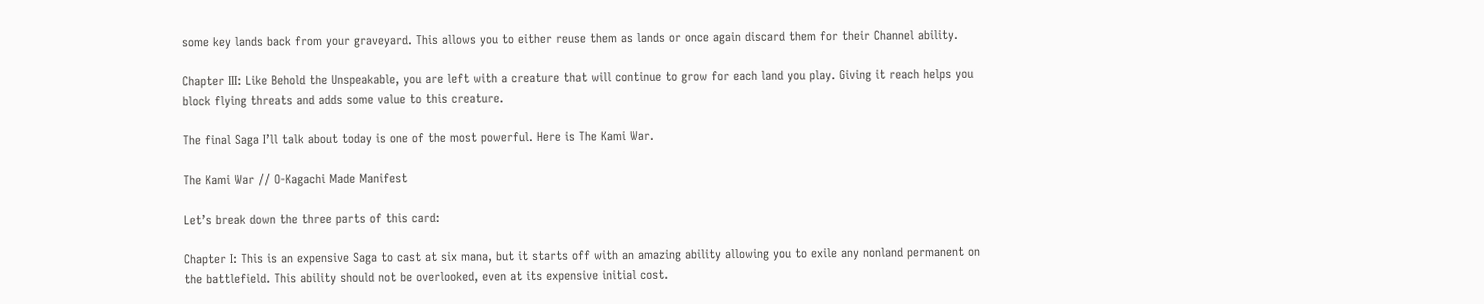some key lands back from your graveyard. This allows you to either reuse them as lands or once again discard them for their Channel ability.

Chapter III: Like Behold the Unspeakable, you are left with a creature that will continue to grow for each land you play. Giving it reach helps you block flying threats and adds some value to this creature.

The final Saga I’ll talk about today is one of the most powerful. Here is The Kami War.

The Kami War // O-Kagachi Made Manifest

Let’s break down the three parts of this card:

Chapter I: This is an expensive Saga to cast at six mana, but it starts off with an amazing ability allowing you to exile any nonland permanent on the battlefield. This ability should not be overlooked, even at its expensive initial cost.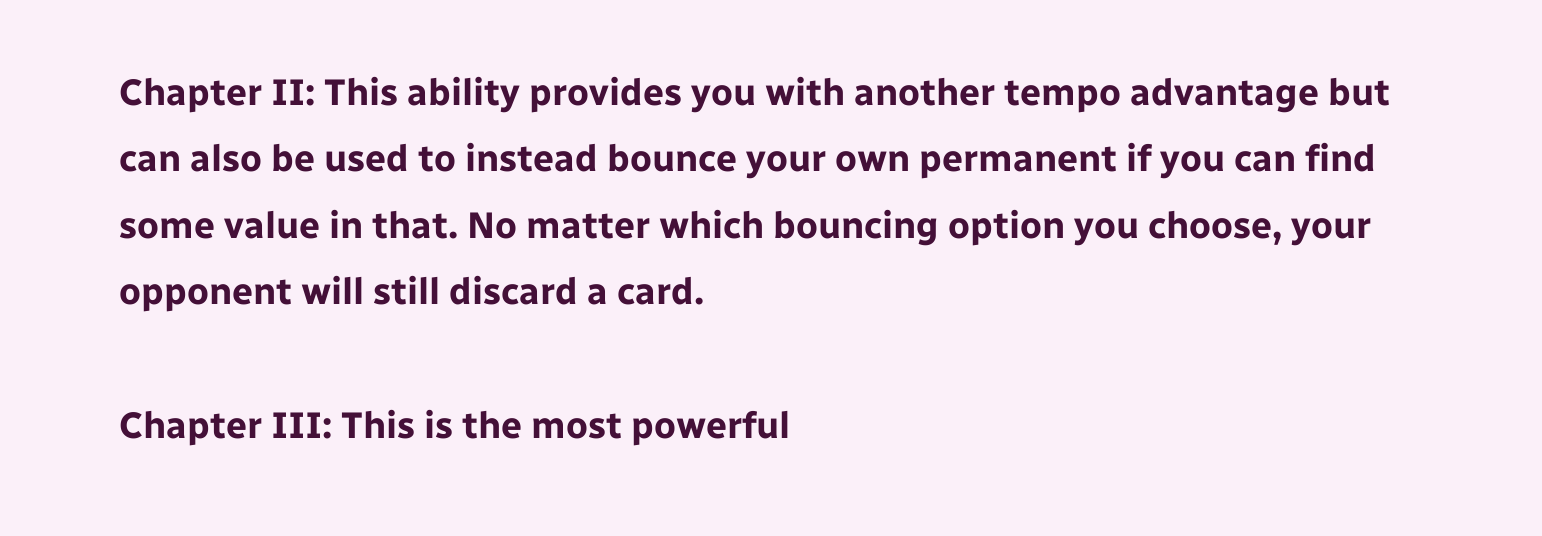Chapter II: This ability provides you with another tempo advantage but can also be used to instead bounce your own permanent if you can find some value in that. No matter which bouncing option you choose, your opponent will still discard a card.

Chapter III: This is the most powerful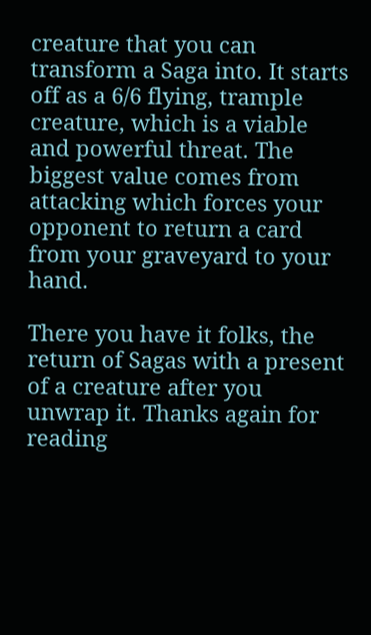creature that you can transform a Saga into. It starts off as a 6/6 flying, trample creature, which is a viable and powerful threat. The biggest value comes from attacking which forces your opponent to return a card from your graveyard to your hand.

There you have it folks, the return of Sagas with a present of a creature after you unwrap it. Thanks again for reading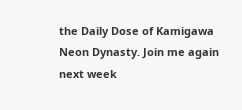the Daily Dose of Kamigawa Neon Dynasty. Join me again next week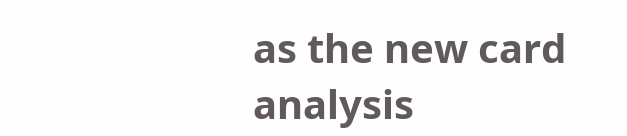as the new card analysis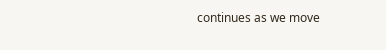continues as we move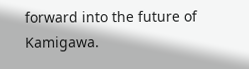forward into the future of Kamigawa.